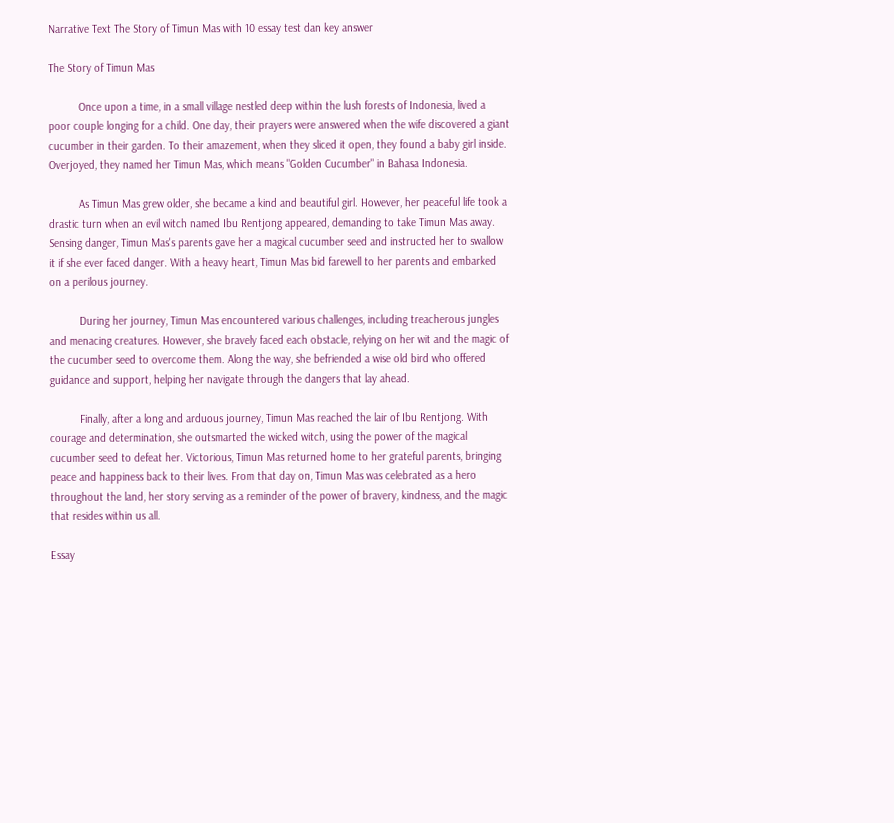Narrative Text The Story of Timun Mas with 10 essay test dan key answer

The Story of Timun Mas

          Once upon a time, in a small village nestled deep within the lush forests of Indonesia, lived a poor couple longing for a child. One day, their prayers were answered when the wife discovered a giant cucumber in their garden. To their amazement, when they sliced it open, they found a baby girl inside. Overjoyed, they named her Timun Mas, which means "Golden Cucumber" in Bahasa Indonesia.

          As Timun Mas grew older, she became a kind and beautiful girl. However, her peaceful life took a drastic turn when an evil witch named Ibu Rentjong appeared, demanding to take Timun Mas away. Sensing danger, Timun Mas's parents gave her a magical cucumber seed and instructed her to swallow it if she ever faced danger. With a heavy heart, Timun Mas bid farewell to her parents and embarked on a perilous journey.

          During her journey, Timun Mas encountered various challenges, including treacherous jungles and menacing creatures. However, she bravely faced each obstacle, relying on her wit and the magic of the cucumber seed to overcome them. Along the way, she befriended a wise old bird who offered guidance and support, helping her navigate through the dangers that lay ahead.

          Finally, after a long and arduous journey, Timun Mas reached the lair of Ibu Rentjong. With courage and determination, she outsmarted the wicked witch, using the power of the magical cucumber seed to defeat her. Victorious, Timun Mas returned home to her grateful parents, bringing peace and happiness back to their lives. From that day on, Timun Mas was celebrated as a hero throughout the land, her story serving as a reminder of the power of bravery, kindness, and the magic that resides within us all.

Essay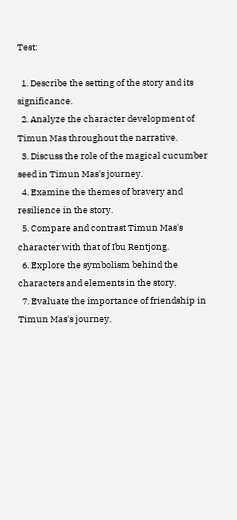Test:

  1. Describe the setting of the story and its significance.
  2. Analyze the character development of Timun Mas throughout the narrative.
  3. Discuss the role of the magical cucumber seed in Timun Mas's journey.
  4. Examine the themes of bravery and resilience in the story.
  5. Compare and contrast Timun Mas's character with that of Ibu Rentjong.
  6. Explore the symbolism behind the characters and elements in the story.
  7. Evaluate the importance of friendship in Timun Mas's journey.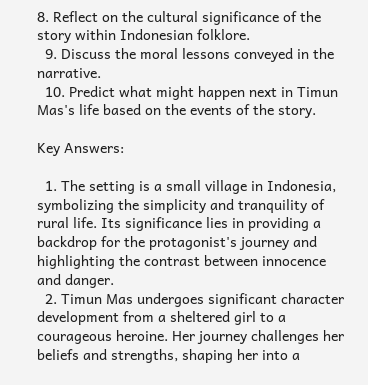8. Reflect on the cultural significance of the story within Indonesian folklore.
  9. Discuss the moral lessons conveyed in the narrative.
  10. Predict what might happen next in Timun Mas's life based on the events of the story.

Key Answers:

  1. The setting is a small village in Indonesia, symbolizing the simplicity and tranquility of rural life. Its significance lies in providing a backdrop for the protagonist's journey and highlighting the contrast between innocence and danger.
  2. Timun Mas undergoes significant character development from a sheltered girl to a courageous heroine. Her journey challenges her beliefs and strengths, shaping her into a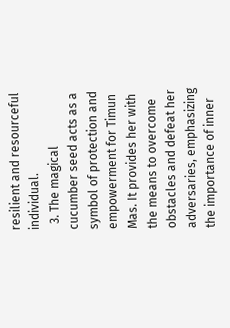resilient and resourceful individual.
  3. The magical cucumber seed acts as a symbol of protection and empowerment for Timun Mas. It provides her with the means to overcome obstacles and defeat her adversaries, emphasizing the importance of inner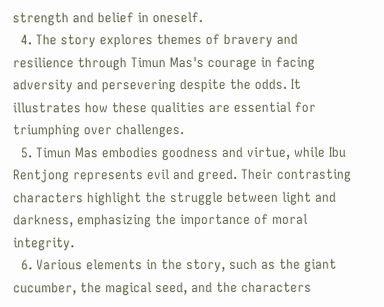strength and belief in oneself.
  4. The story explores themes of bravery and resilience through Timun Mas's courage in facing adversity and persevering despite the odds. It illustrates how these qualities are essential for triumphing over challenges.
  5. Timun Mas embodies goodness and virtue, while Ibu Rentjong represents evil and greed. Their contrasting characters highlight the struggle between light and darkness, emphasizing the importance of moral integrity.
  6. Various elements in the story, such as the giant cucumber, the magical seed, and the characters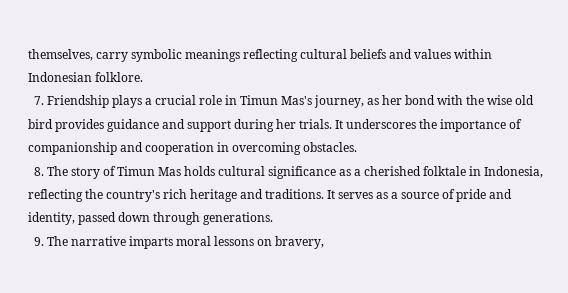themselves, carry symbolic meanings reflecting cultural beliefs and values within Indonesian folklore.
  7. Friendship plays a crucial role in Timun Mas's journey, as her bond with the wise old bird provides guidance and support during her trials. It underscores the importance of companionship and cooperation in overcoming obstacles.
  8. The story of Timun Mas holds cultural significance as a cherished folktale in Indonesia, reflecting the country's rich heritage and traditions. It serves as a source of pride and identity, passed down through generations.
  9. The narrative imparts moral lessons on bravery,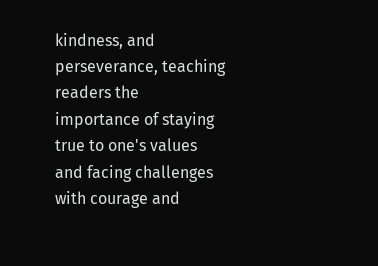kindness, and perseverance, teaching readers the importance of staying true to one's values and facing challenges with courage and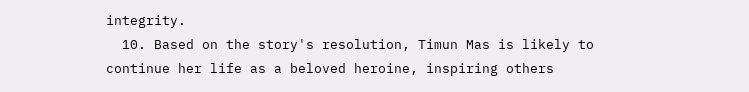integrity.
  10. Based on the story's resolution, Timun Mas is likely to continue her life as a beloved heroine, inspiring others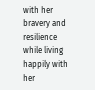with her bravery and resilience while living happily with her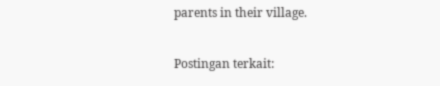parents in their village.

Postingan terkait: